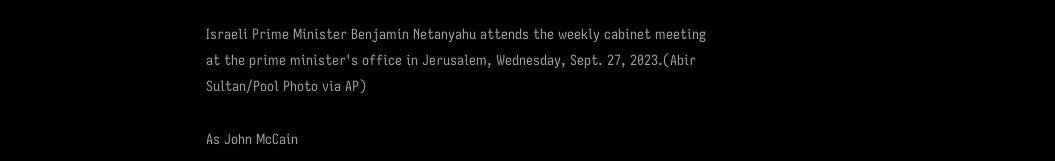Israeli Prime Minister Benjamin Netanyahu attends the weekly cabinet meeting at the prime minister's office in Jerusalem, Wednesday, Sept. 27, 2023.(Abir Sultan/Pool Photo via AP)

As John McCain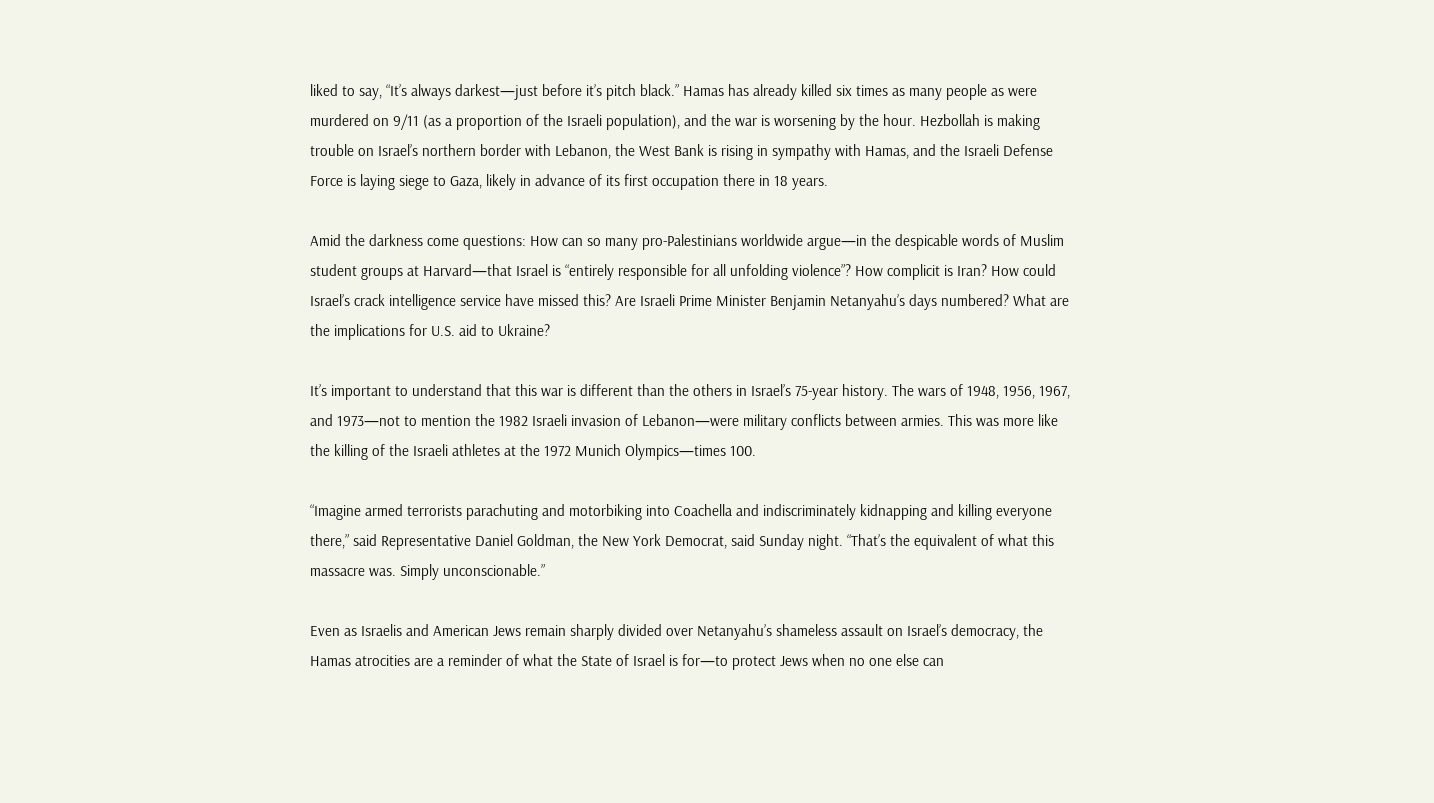liked to say, “It’s always darkest—just before it’s pitch black.” Hamas has already killed six times as many people as were murdered on 9/11 (as a proportion of the Israeli population), and the war is worsening by the hour. Hezbollah is making trouble on Israel’s northern border with Lebanon, the West Bank is rising in sympathy with Hamas, and the Israeli Defense Force is laying siege to Gaza, likely in advance of its first occupation there in 18 years.

Amid the darkness come questions: How can so many pro-Palestinians worldwide argue—in the despicable words of Muslim student groups at Harvard—that Israel is “entirely responsible for all unfolding violence”? How complicit is Iran? How could Israel’s crack intelligence service have missed this? Are Israeli Prime Minister Benjamin Netanyahu’s days numbered? What are the implications for U.S. aid to Ukraine?

It’s important to understand that this war is different than the others in Israel’s 75-year history. The wars of 1948, 1956, 1967, and 1973—not to mention the 1982 Israeli invasion of Lebanon—were military conflicts between armies. This was more like the killing of the Israeli athletes at the 1972 Munich Olympics—times 100.

“Imagine armed terrorists parachuting and motorbiking into Coachella and indiscriminately kidnapping and killing everyone there,” said Representative Daniel Goldman, the New York Democrat, said Sunday night. “That’s the equivalent of what this massacre was. Simply unconscionable.”

Even as Israelis and American Jews remain sharply divided over Netanyahu’s shameless assault on Israel’s democracy, the Hamas atrocities are a reminder of what the State of Israel is for—to protect Jews when no one else can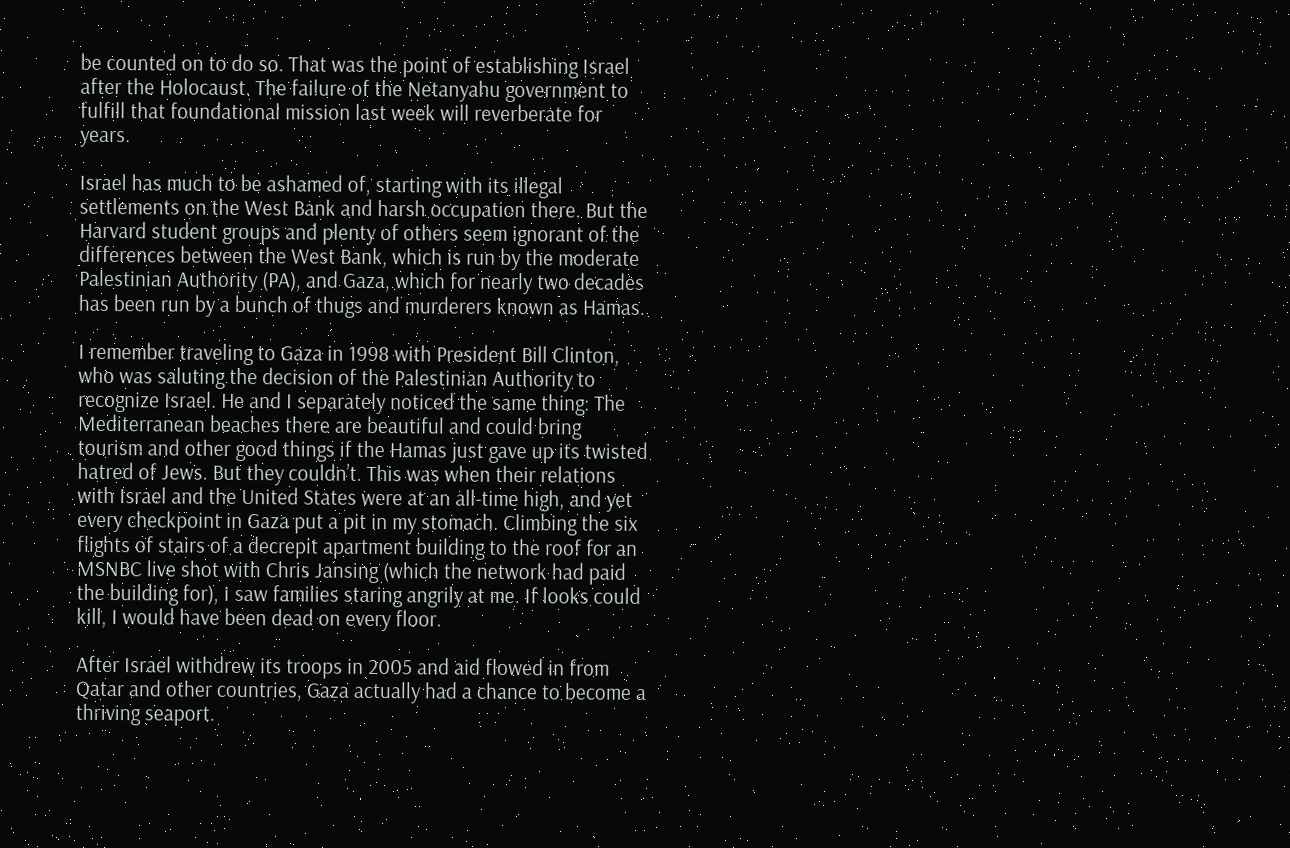be counted on to do so. That was the point of establishing Israel after the Holocaust. The failure of the Netanyahu government to fulfill that foundational mission last week will reverberate for years.

Israel has much to be ashamed of, starting with its illegal settlements on the West Bank and harsh occupation there. But the Harvard student groups and plenty of others seem ignorant of the differences between the West Bank, which is run by the moderate Palestinian Authority (PA), and Gaza, which for nearly two decades has been run by a bunch of thugs and murderers known as Hamas.

I remember traveling to Gaza in 1998 with President Bill Clinton, who was saluting the decision of the Palestinian Authority to recognize Israel. He and I separately noticed the same thing: The Mediterranean beaches there are beautiful and could bring tourism and other good things if the Hamas just gave up its twisted hatred of Jews. But they couldn’t. This was when their relations with Israel and the United States were at an all-time high, and yet every checkpoint in Gaza put a pit in my stomach. Climbing the six flights of stairs of a decrepit apartment building to the roof for an MSNBC live shot with Chris Jansing (which the network had paid the building for), I saw families staring angrily at me. If looks could kill, I would have been dead on every floor.

After Israel withdrew its troops in 2005 and aid flowed in from Qatar and other countries, Gaza actually had a chance to become a thriving seaport.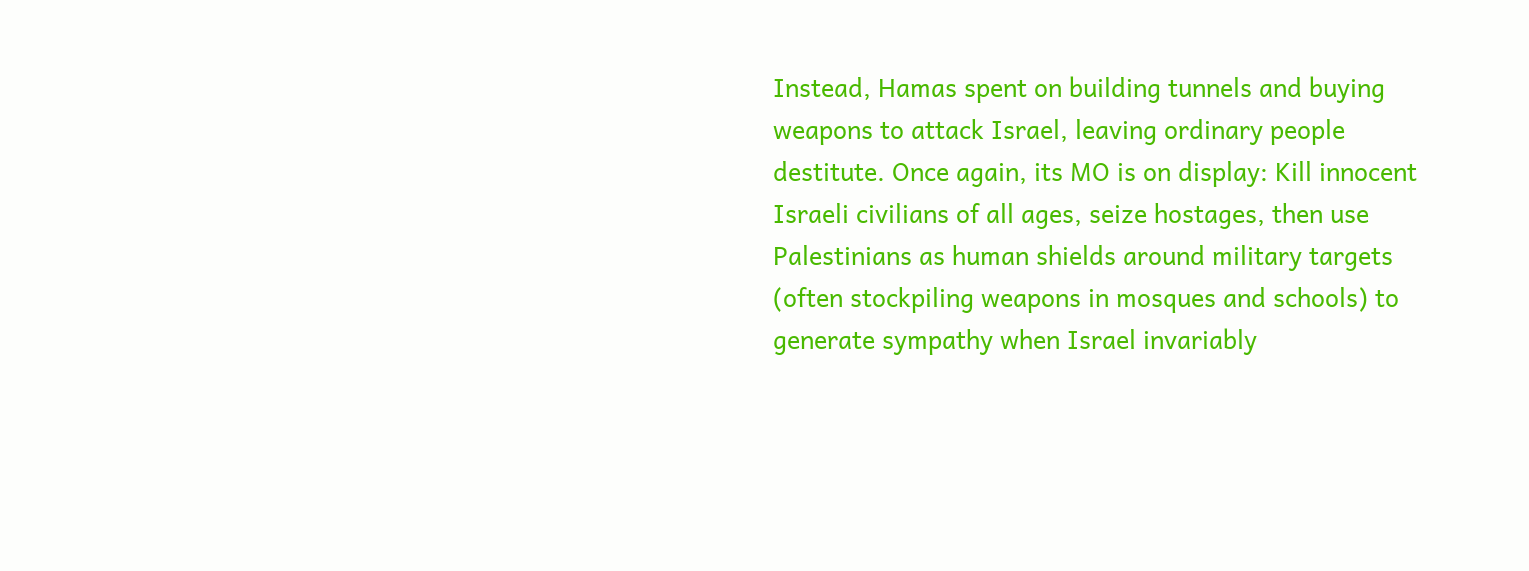Instead, Hamas spent on building tunnels and buying weapons to attack Israel, leaving ordinary people destitute. Once again, its MO is on display: Kill innocent Israeli civilians of all ages, seize hostages, then use Palestinians as human shields around military targets (often stockpiling weapons in mosques and schools) to generate sympathy when Israel invariably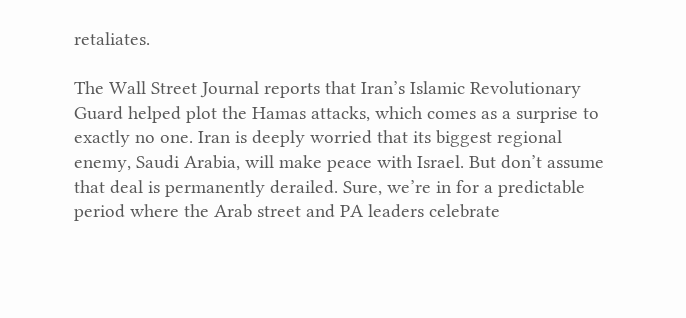retaliates.

The Wall Street Journal reports that Iran’s Islamic Revolutionary Guard helped plot the Hamas attacks, which comes as a surprise to exactly no one. Iran is deeply worried that its biggest regional enemy, Saudi Arabia, will make peace with Israel. But don’t assume that deal is permanently derailed. Sure, we’re in for a predictable period where the Arab street and PA leaders celebrate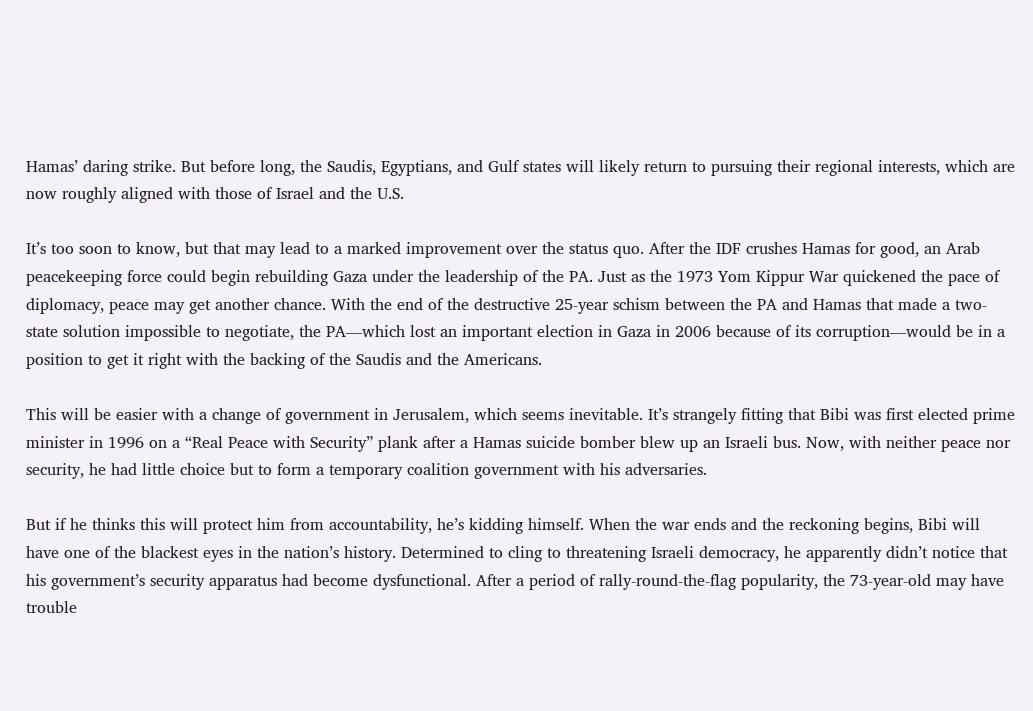Hamas’ daring strike. But before long, the Saudis, Egyptians, and Gulf states will likely return to pursuing their regional interests, which are now roughly aligned with those of Israel and the U.S.

It’s too soon to know, but that may lead to a marked improvement over the status quo. After the IDF crushes Hamas for good, an Arab peacekeeping force could begin rebuilding Gaza under the leadership of the PA. Just as the 1973 Yom Kippur War quickened the pace of diplomacy, peace may get another chance. With the end of the destructive 25-year schism between the PA and Hamas that made a two-state solution impossible to negotiate, the PA—which lost an important election in Gaza in 2006 because of its corruption—would be in a position to get it right with the backing of the Saudis and the Americans.

This will be easier with a change of government in Jerusalem, which seems inevitable. It’s strangely fitting that Bibi was first elected prime minister in 1996 on a “Real Peace with Security” plank after a Hamas suicide bomber blew up an Israeli bus. Now, with neither peace nor security, he had little choice but to form a temporary coalition government with his adversaries.

But if he thinks this will protect him from accountability, he’s kidding himself. When the war ends and the reckoning begins, Bibi will have one of the blackest eyes in the nation’s history. Determined to cling to threatening Israeli democracy, he apparently didn’t notice that his government’s security apparatus had become dysfunctional. After a period of rally-round-the-flag popularity, the 73-year-old may have trouble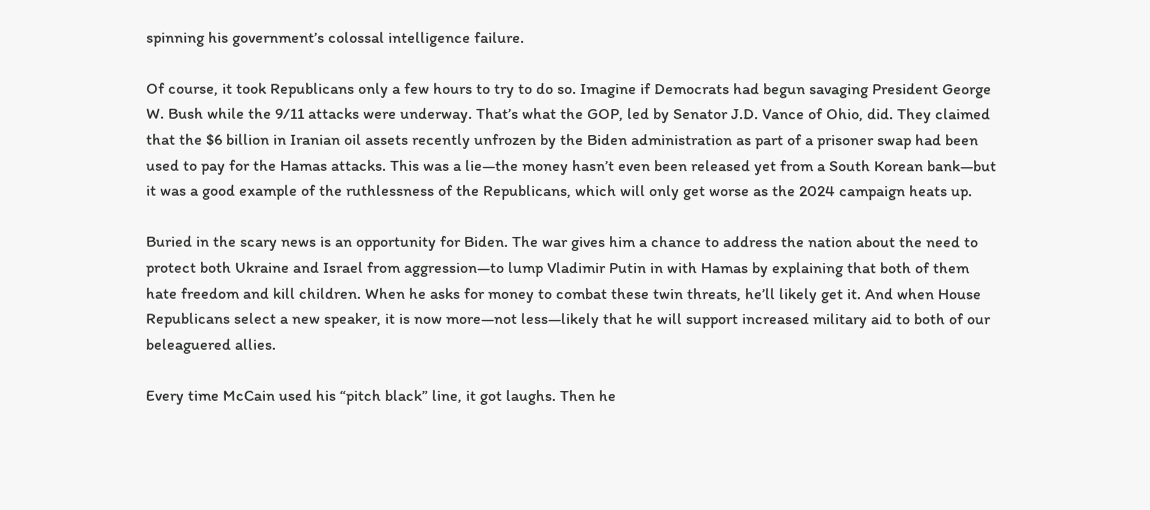spinning his government’s colossal intelligence failure.

Of course, it took Republicans only a few hours to try to do so. Imagine if Democrats had begun savaging President George W. Bush while the 9/11 attacks were underway. That’s what the GOP, led by Senator J.D. Vance of Ohio, did. They claimed that the $6 billion in Iranian oil assets recently unfrozen by the Biden administration as part of a prisoner swap had been used to pay for the Hamas attacks. This was a lie—the money hasn’t even been released yet from a South Korean bank—but it was a good example of the ruthlessness of the Republicans, which will only get worse as the 2024 campaign heats up.

Buried in the scary news is an opportunity for Biden. The war gives him a chance to address the nation about the need to protect both Ukraine and Israel from aggression—to lump Vladimir Putin in with Hamas by explaining that both of them hate freedom and kill children. When he asks for money to combat these twin threats, he’ll likely get it. And when House Republicans select a new speaker, it is now more—not less—likely that he will support increased military aid to both of our beleaguered allies.

Every time McCain used his “pitch black” line, it got laughs. Then he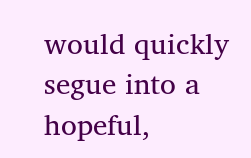would quickly segue into a hopeful,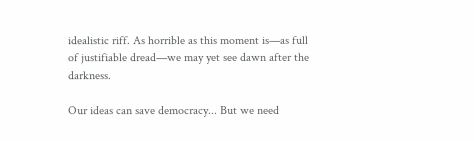idealistic riff. As horrible as this moment is—as full of justifiable dread—we may yet see dawn after the darkness.

Our ideas can save democracy... But we need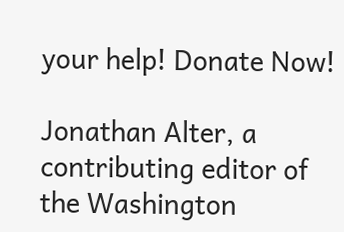your help! Donate Now!

Jonathan Alter, a contributing editor of the Washington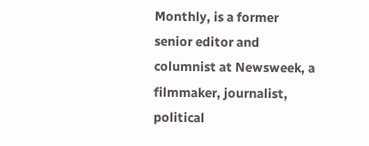Monthly, is a former senior editor and columnist at Newsweek, a filmmaker, journalist, political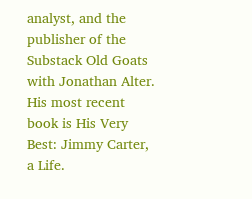analyst, and the publisher of the Substack Old Goats with Jonathan Alter. His most recent book is His Very Best: Jimmy Carter, a Life.